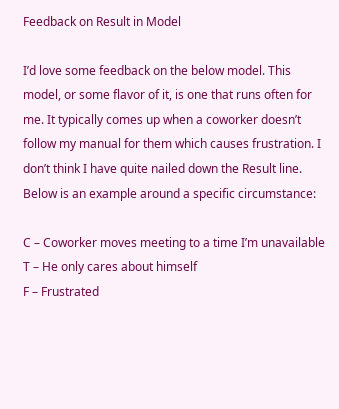Feedback on Result in Model

I’d love some feedback on the below model. This model, or some flavor of it, is one that runs often for me. It typically comes up when a coworker doesn’t follow my manual for them which causes frustration. I don’t think I have quite nailed down the Result line. Below is an example around a specific circumstance:

C – Coworker moves meeting to a time I’m unavailable
T – He only cares about himself
F – Frustrated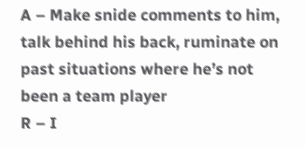A – Make snide comments to him, talk behind his back, ruminate on past situations where he’s not been a team player
R – I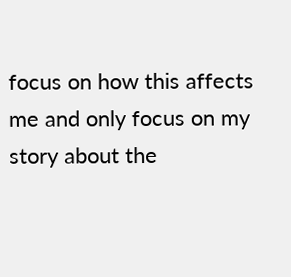focus on how this affects me and only focus on my story about the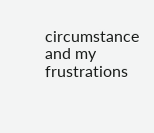circumstance and my frustrations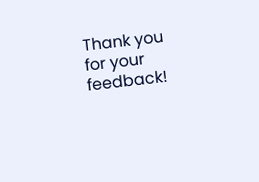Thank you for your feedback!